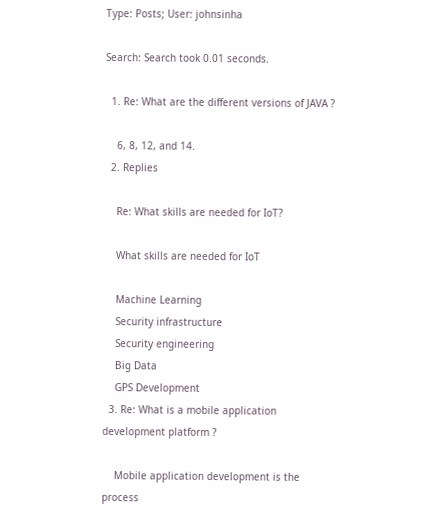Type: Posts; User: johnsinha

Search: Search took 0.01 seconds.

  1. Re: What are the different versions of JAVA ?

    6, 8, 12, and 14.
  2. Replies

    Re: What skills are needed for IoT?

    What skills are needed for IoT

    Machine Learning
    Security infrastructure
    Security engineering
    Big Data
    GPS Development
  3. Re: What is a mobile application development platform ?

    Mobile application development is the process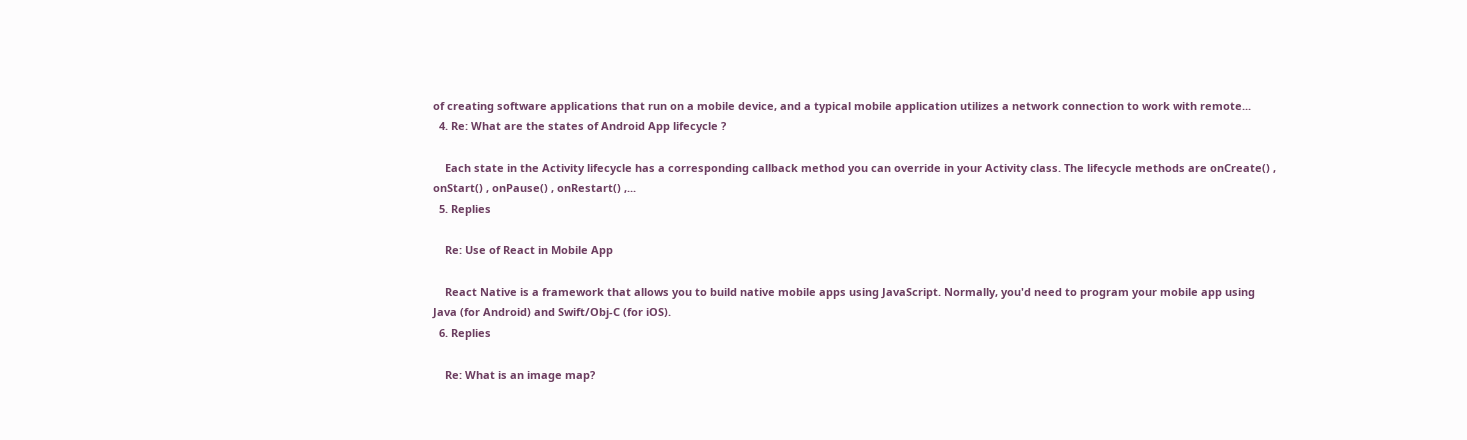of creating software applications that run on a mobile device, and a typical mobile application utilizes a network connection to work with remote...
  4. Re: What are the states of Android App lifecycle ?

    Each state in the Activity lifecycle has a corresponding callback method you can override in your Activity class. The lifecycle methods are onCreate() , onStart() , onPause() , onRestart() ,...
  5. Replies

    Re: Use of React in Mobile App

    React Native is a framework that allows you to build native mobile apps using JavaScript. Normally, you'd need to program your mobile app using Java (for Android) and Swift/Obj-C (for iOS).
  6. Replies

    Re: What is an image map?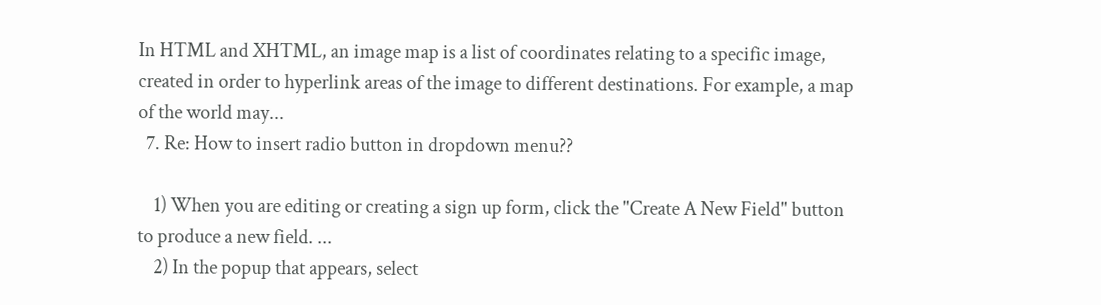In HTML and XHTML, an image map is a list of coordinates relating to a specific image, created in order to hyperlink areas of the image to different destinations. For example, a map of the world may...
  7. Re: How to insert radio button in dropdown menu??

    1) When you are editing or creating a sign up form, click the "Create A New Field" button to produce a new field. ...
    2) In the popup that appears, select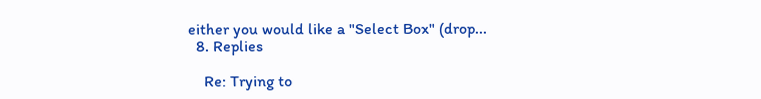either you would like a "Select Box" (drop...
  8. Replies

    Re: Trying to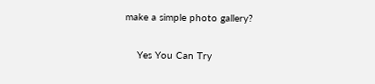make a simple photo gallery?

    Yes You Can Try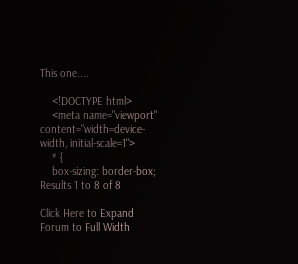This one....

    <!DOCTYPE html>
    <meta name="viewport" content="width=device-width, initial-scale=1">
    * {
    box-sizing: border-box;
Results 1 to 8 of 8

Click Here to Expand Forum to Full Width